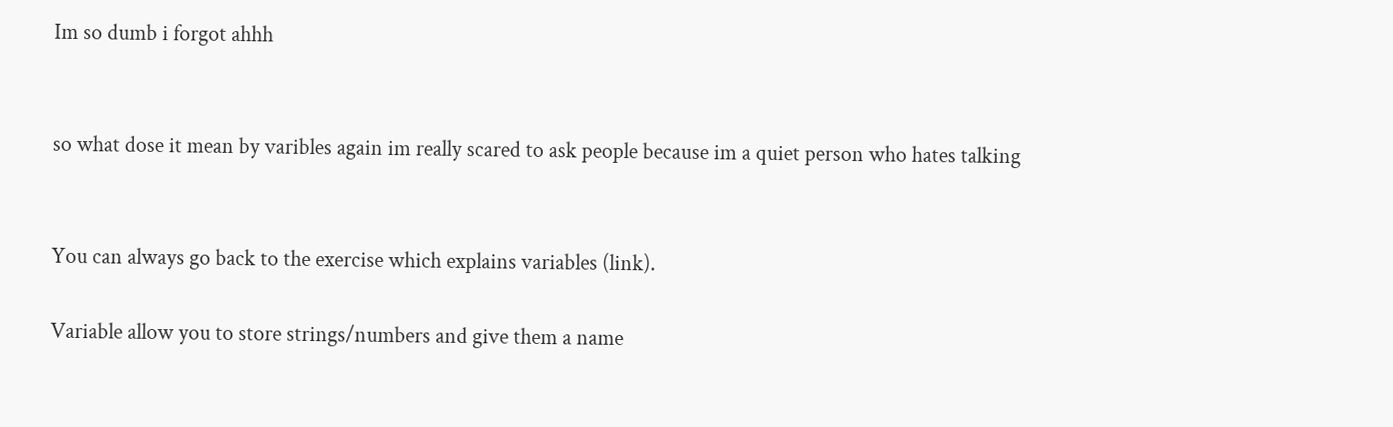Im so dumb i forgot ahhh


so what dose it mean by varibles again im really scared to ask people because im a quiet person who hates talking


You can always go back to the exercise which explains variables (link).

Variable allow you to store strings/numbers and give them a name